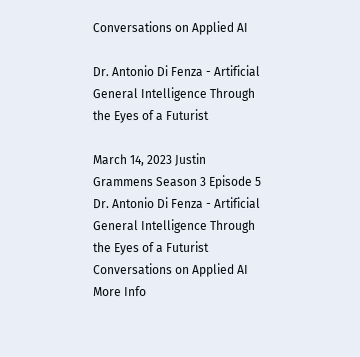Conversations on Applied AI

Dr. Antonio Di Fenza - Artificial General Intelligence Through the Eyes of a Futurist

March 14, 2023 Justin Grammens Season 3 Episode 5
Dr. Antonio Di Fenza - Artificial General Intelligence Through the Eyes of a Futurist
Conversations on Applied AI
More Info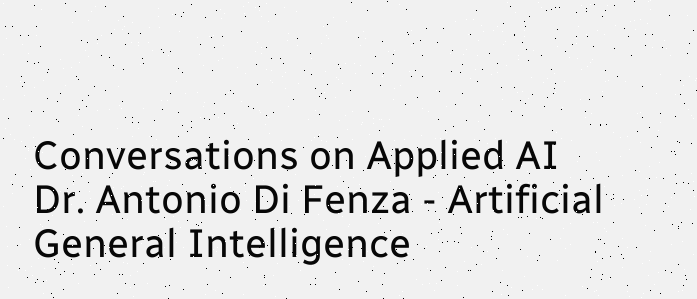Conversations on Applied AI
Dr. Antonio Di Fenza - Artificial General Intelligence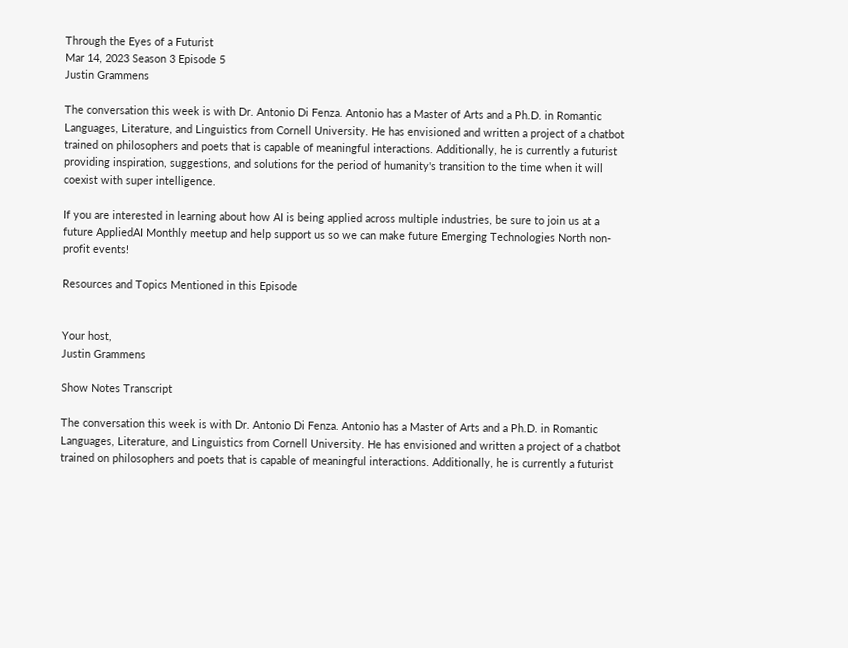Through the Eyes of a Futurist
Mar 14, 2023 Season 3 Episode 5
Justin Grammens

The conversation this week is with Dr. Antonio Di Fenza. Antonio has a Master of Arts and a Ph.D. in Romantic Languages, Literature, and Linguistics from Cornell University. He has envisioned and written a project of a chatbot trained on philosophers and poets that is capable of meaningful interactions. Additionally, he is currently a futurist providing inspiration, suggestions, and solutions for the period of humanity's transition to the time when it will coexist with super intelligence.

If you are interested in learning about how AI is being applied across multiple industries, be sure to join us at a future AppliedAI Monthly meetup and help support us so we can make future Emerging Technologies North non-profit events!

Resources and Topics Mentioned in this Episode


Your host,
Justin Grammens

Show Notes Transcript

The conversation this week is with Dr. Antonio Di Fenza. Antonio has a Master of Arts and a Ph.D. in Romantic Languages, Literature, and Linguistics from Cornell University. He has envisioned and written a project of a chatbot trained on philosophers and poets that is capable of meaningful interactions. Additionally, he is currently a futurist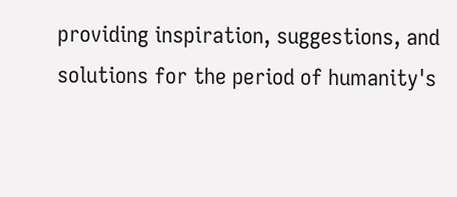providing inspiration, suggestions, and solutions for the period of humanity's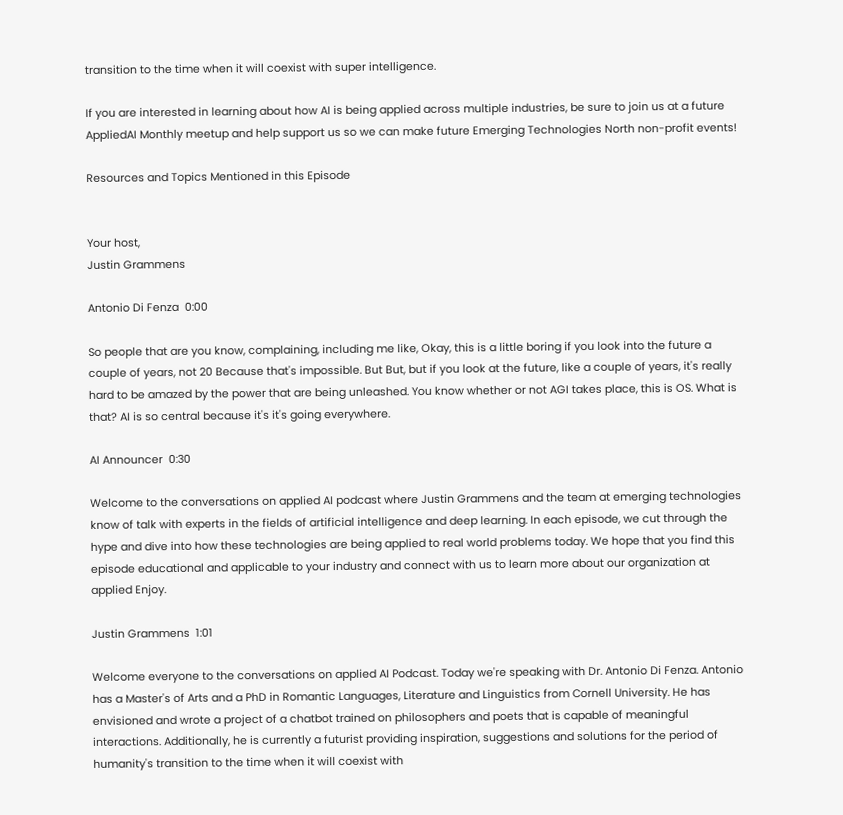transition to the time when it will coexist with super intelligence.

If you are interested in learning about how AI is being applied across multiple industries, be sure to join us at a future AppliedAI Monthly meetup and help support us so we can make future Emerging Technologies North non-profit events!

Resources and Topics Mentioned in this Episode


Your host,
Justin Grammens

Antonio Di Fenza  0:00

So people that are you know, complaining, including me like, Okay, this is a little boring if you look into the future a couple of years, not 20 Because that's impossible. But But, but if you look at the future, like a couple of years, it's really hard to be amazed by the power that are being unleashed. You know whether or not AGI takes place, this is OS. What is that? AI is so central because it's it's going everywhere.

AI Announcer  0:30

Welcome to the conversations on applied AI podcast where Justin Grammens and the team at emerging technologies know of talk with experts in the fields of artificial intelligence and deep learning. In each episode, we cut through the hype and dive into how these technologies are being applied to real world problems today. We hope that you find this episode educational and applicable to your industry and connect with us to learn more about our organization at applied Enjoy.

Justin Grammens  1:01

Welcome everyone to the conversations on applied AI Podcast. Today we're speaking with Dr. Antonio Di Fenza. Antonio has a Master's of Arts and a PhD in Romantic Languages, Literature and Linguistics from Cornell University. He has envisioned and wrote a project of a chatbot trained on philosophers and poets that is capable of meaningful interactions. Additionally, he is currently a futurist providing inspiration, suggestions and solutions for the period of humanity's transition to the time when it will coexist with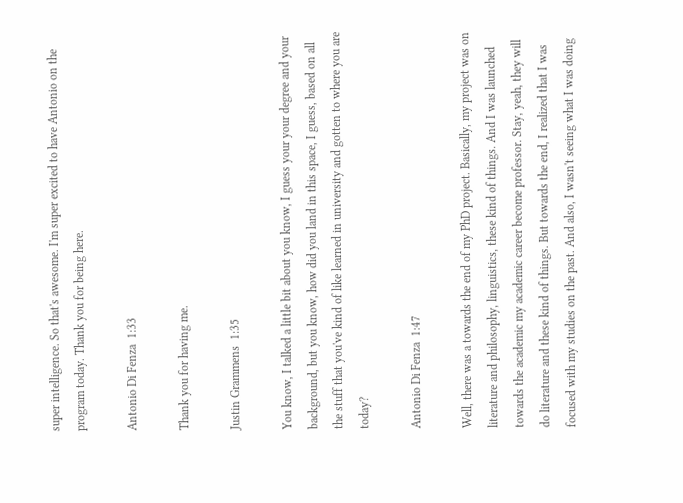super intelligence. So that's awesome. I'm super excited to have Antonio on the program today. Thank you for being here.

Antonio Di Fenza  1:33

Thank you for having me.

Justin Grammens  1:35

You know, I talked a little bit about you know, I guess your your degree and your background, but you know, how did you land in this space, I guess, based on all the stuff that you've kind of like learned in university and gotten to where you are today?

Antonio Di Fenza  1:47

Well, there was a towards the end of my PhD project. Basically, my project was on literature and philosophy, linguistics, these kind of things. And I was launched towards the academic my academic career become professor. Stay, yeah, they will do literature and these kind of things. But towards the end, I realized that I was focused with my studies on the past. And also, I wasn't seeing what I was doing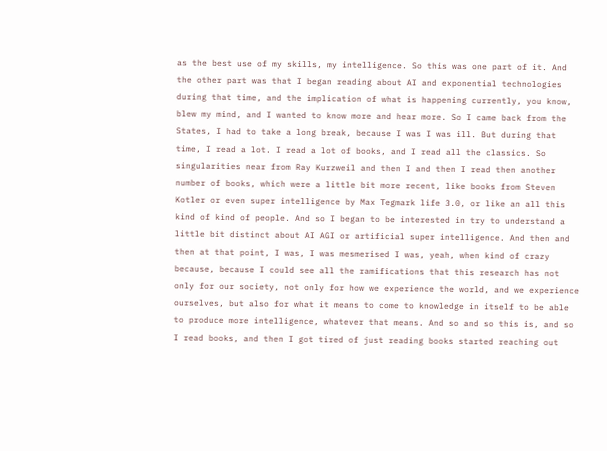as the best use of my skills, my intelligence. So this was one part of it. And the other part was that I began reading about AI and exponential technologies during that time, and the implication of what is happening currently, you know, blew my mind, and I wanted to know more and hear more. So I came back from the States, I had to take a long break, because I was I was ill. But during that time, I read a lot. I read a lot of books, and I read all the classics. So singularities near from Ray Kurzweil and then I and then I read then another number of books, which were a little bit more recent, like books from Steven Kotler or even super intelligence by Max Tegmark life 3.0, or like an all this kind of kind of people. And so I began to be interested in try to understand a little bit distinct about AI AGI or artificial super intelligence. And then and then at that point, I was, I was mesmerised I was, yeah, when kind of crazy because, because I could see all the ramifications that this research has not only for our society, not only for how we experience the world, and we experience ourselves, but also for what it means to come to knowledge in itself to be able to produce more intelligence, whatever that means. And so and so this is, and so I read books, and then I got tired of just reading books started reaching out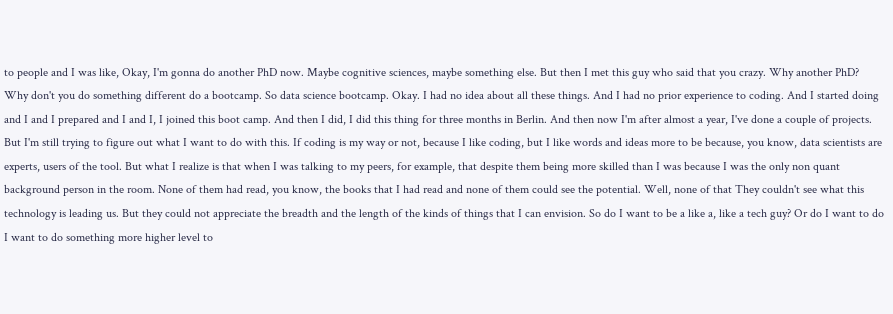to people and I was like, Okay, I'm gonna do another PhD now. Maybe cognitive sciences, maybe something else. But then I met this guy who said that you crazy. Why another PhD? Why don't you do something different do a bootcamp. So data science bootcamp. Okay. I had no idea about all these things. And I had no prior experience to coding. And I started doing and I and I prepared and I and I, I joined this boot camp. And then I did, I did this thing for three months in Berlin. And then now I'm after almost a year, I've done a couple of projects. But I'm still trying to figure out what I want to do with this. If coding is my way or not, because I like coding, but I like words and ideas more to be because, you know, data scientists are experts, users of the tool. But what I realize is that when I was talking to my peers, for example, that despite them being more skilled than I was because I was the only non quant background person in the room. None of them had read, you know, the books that I had read and none of them could see the potential. Well, none of that They couldn't see what this technology is leading us. But they could not appreciate the breadth and the length of the kinds of things that I can envision. So do I want to be a like a, like a tech guy? Or do I want to do I want to do something more higher level to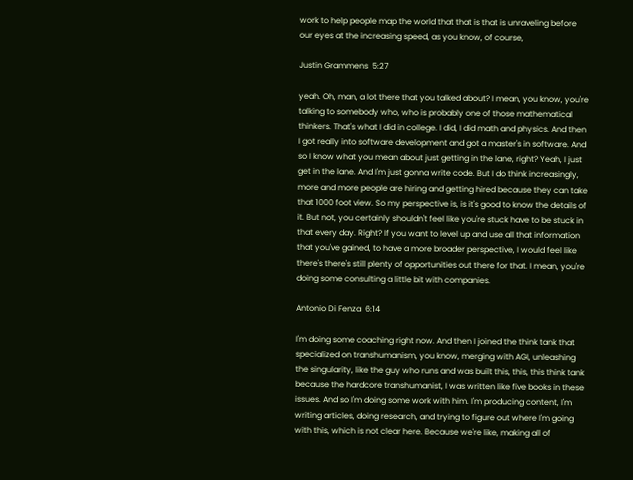work to help people map the world that that is that is unraveling before our eyes at the increasing speed, as you know, of course,

Justin Grammens  5:27

yeah. Oh, man, a lot there that you talked about? I mean, you know, you're talking to somebody who, who is probably one of those mathematical thinkers. That's what I did in college. I did, I did math and physics. And then I got really into software development and got a master's in software. And so I know what you mean about just getting in the lane, right? Yeah, I just get in the lane. And I'm just gonna write code. But I do think increasingly, more and more people are hiring and getting hired because they can take that 1000 foot view. So my perspective is, is it's good to know the details of it. But not, you certainly shouldn't feel like you're stuck have to be stuck in that every day. Right? If you want to level up and use all that information that you've gained, to have a more broader perspective, I would feel like there's there's still plenty of opportunities out there for that. I mean, you're doing some consulting a little bit with companies.

Antonio Di Fenza  6:14

I'm doing some coaching right now. And then I joined the think tank that specialized on transhumanism, you know, merging with AGI, unleashing the singularity, like the guy who runs and was built this, this, this think tank because the hardcore transhumanist, I was written like five books in these issues. And so I'm doing some work with him. I'm producing content, I'm writing articles, doing research, and trying to figure out where I'm going with this, which is not clear here. Because we're like, making all of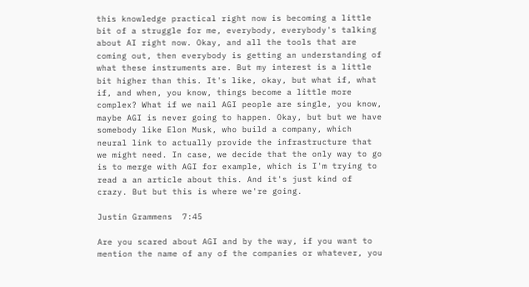this knowledge practical right now is becoming a little bit of a struggle for me, everybody, everybody's talking about AI right now. Okay, and all the tools that are coming out, then everybody is getting an understanding of what these instruments are. But my interest is a little bit higher than this. It's like, okay, but what if, what if, and when, you know, things become a little more complex? What if we nail AGI people are single, you know, maybe AGI is never going to happen. Okay, but but we have somebody like Elon Musk, who build a company, which neural link to actually provide the infrastructure that we might need. In case, we decide that the only way to go is to merge with AGI for example, which is I'm trying to read a an article about this. And it's just kind of crazy. But but this is where we're going.

Justin Grammens  7:45

Are you scared about AGI and by the way, if you want to mention the name of any of the companies or whatever, you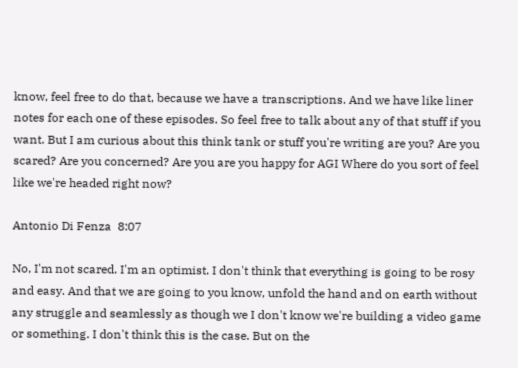know, feel free to do that, because we have a transcriptions. And we have like liner notes for each one of these episodes. So feel free to talk about any of that stuff if you want. But I am curious about this think tank or stuff you're writing are you? Are you scared? Are you concerned? Are you are you happy for AGI Where do you sort of feel like we're headed right now?

Antonio Di Fenza  8:07

No, I'm not scared. I'm an optimist. I don't think that everything is going to be rosy and easy. And that we are going to you know, unfold the hand and on earth without any struggle and seamlessly as though we I don't know we're building a video game or something. I don't think this is the case. But on the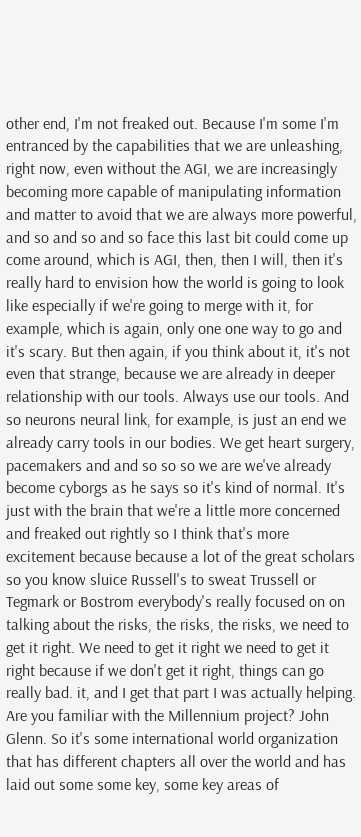other end, I'm not freaked out. Because I'm some I'm entranced by the capabilities that we are unleashing, right now, even without the AGI, we are increasingly becoming more capable of manipulating information and matter to avoid that we are always more powerful, and so and so and so face this last bit could come up come around, which is AGI, then, then I will, then it's really hard to envision how the world is going to look like especially if we're going to merge with it, for example, which is again, only one one way to go and it's scary. But then again, if you think about it, it's not even that strange, because we are already in deeper relationship with our tools. Always use our tools. And so neurons neural link, for example, is just an end we already carry tools in our bodies. We get heart surgery, pacemakers and and so so so we are we've already become cyborgs as he says so it's kind of normal. It's just with the brain that we're a little more concerned and freaked out rightly so I think that's more excitement because because a lot of the great scholars so you know sluice Russell's to sweat Trussell or Tegmark or Bostrom everybody's really focused on on talking about the risks, the risks, the risks, we need to get it right. We need to get it right we need to get it right because if we don't get it right, things can go really bad. it, and I get that part I was actually helping. Are you familiar with the Millennium project? John Glenn. So it's some international world organization that has different chapters all over the world and has laid out some some key, some key areas of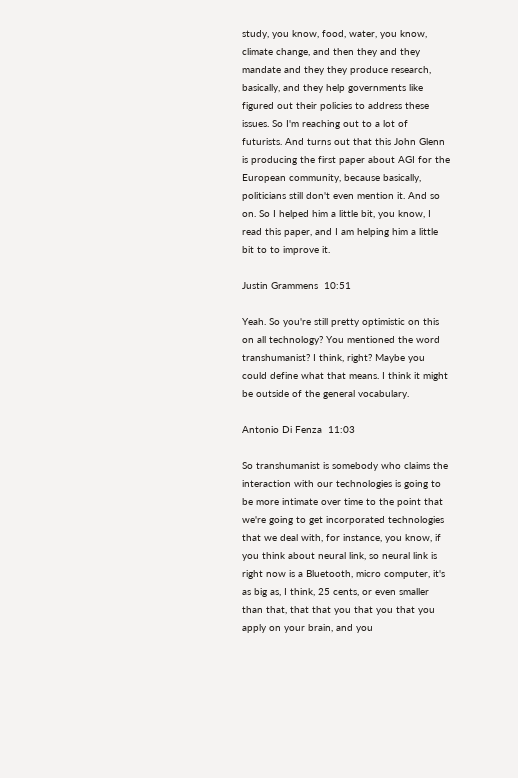study, you know, food, water, you know, climate change, and then they and they mandate and they they produce research, basically, and they help governments like figured out their policies to address these issues. So I'm reaching out to a lot of futurists. And turns out that this John Glenn is producing the first paper about AGI for the European community, because basically, politicians still don't even mention it. And so on. So I helped him a little bit, you know, I read this paper, and I am helping him a little bit to to improve it.

Justin Grammens  10:51

Yeah. So you're still pretty optimistic on this on all technology? You mentioned the word transhumanist? I think, right? Maybe you could define what that means. I think it might be outside of the general vocabulary.

Antonio Di Fenza  11:03

So transhumanist is somebody who claims the interaction with our technologies is going to be more intimate over time to the point that we're going to get incorporated technologies that we deal with, for instance, you know, if you think about neural link, so neural link is right now is a Bluetooth, micro computer, it's as big as, I think, 25 cents, or even smaller than that, that that you that you that you apply on your brain, and you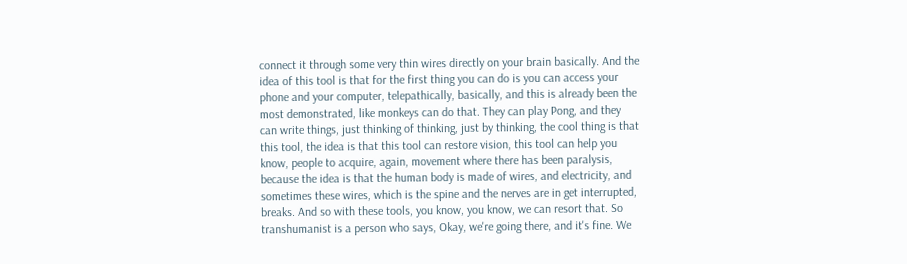connect it through some very thin wires directly on your brain basically. And the idea of this tool is that for the first thing you can do is you can access your phone and your computer, telepathically, basically, and this is already been the most demonstrated, like monkeys can do that. They can play Pong, and they can write things, just thinking of thinking, just by thinking, the cool thing is that this tool, the idea is that this tool can restore vision, this tool can help you know, people to acquire, again, movement where there has been paralysis, because the idea is that the human body is made of wires, and electricity, and sometimes these wires, which is the spine and the nerves are in get interrupted, breaks. And so with these tools, you know, you know, we can resort that. So transhumanist is a person who says, Okay, we're going there, and it's fine. We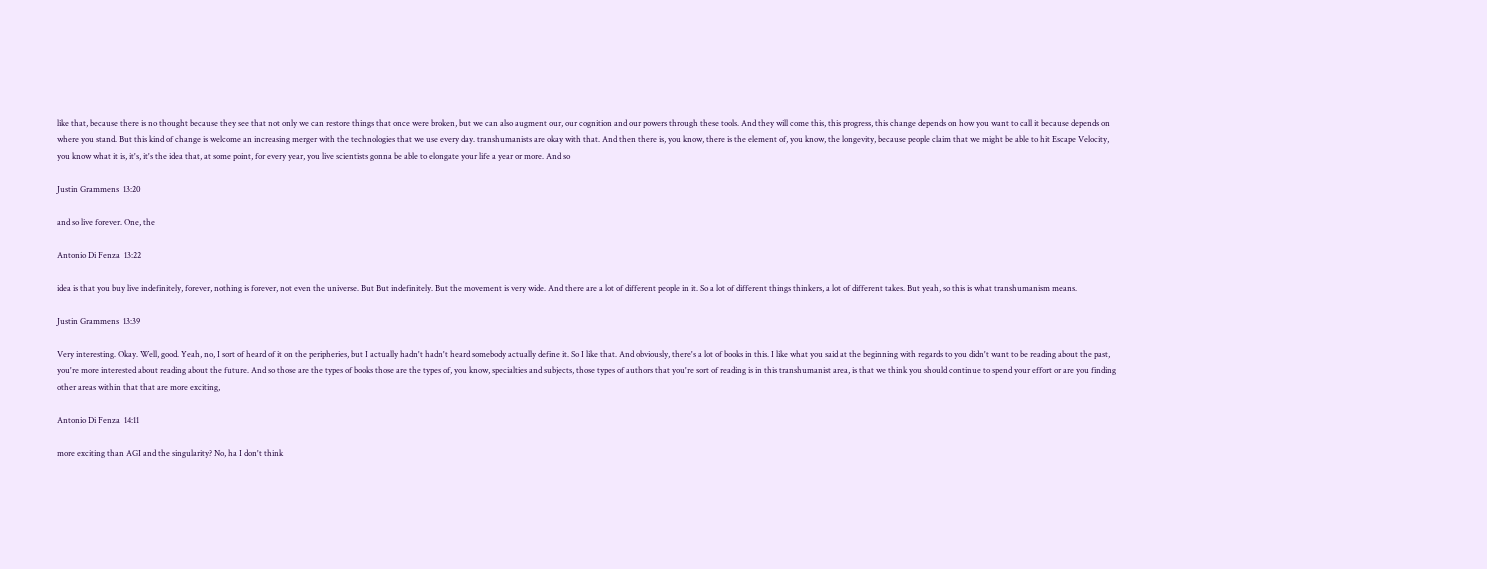like that, because there is no thought because they see that not only we can restore things that once were broken, but we can also augment our, our cognition and our powers through these tools. And they will come this, this progress, this change depends on how you want to call it because depends on where you stand. But this kind of change is welcome an increasing merger with the technologies that we use every day. transhumanists are okay with that. And then there is, you know, there is the element of, you know, the longevity, because people claim that we might be able to hit Escape Velocity, you know what it is, it's, it's the idea that, at some point, for every year, you live scientists gonna be able to elongate your life a year or more. And so

Justin Grammens  13:20

and so live forever. One, the

Antonio Di Fenza  13:22

idea is that you buy live indefinitely, forever, nothing is forever, not even the universe. But But indefinitely. But the movement is very wide. And there are a lot of different people in it. So a lot of different things thinkers, a lot of different takes. But yeah, so this is what transhumanism means.

Justin Grammens  13:39

Very interesting. Okay. Well, good. Yeah, no, I sort of heard of it on the peripheries, but I actually hadn't hadn't heard somebody actually define it. So I like that. And obviously, there's a lot of books in this. I like what you said at the beginning with regards to you didn't want to be reading about the past, you're more interested about reading about the future. And so those are the types of books those are the types of, you know, specialties and subjects, those types of authors that you're sort of reading is in this transhumanist area, is that we think you should continue to spend your effort or are you finding other areas within that that are more exciting,

Antonio Di Fenza  14:11

more exciting than AGI and the singularity? No, ha I don't think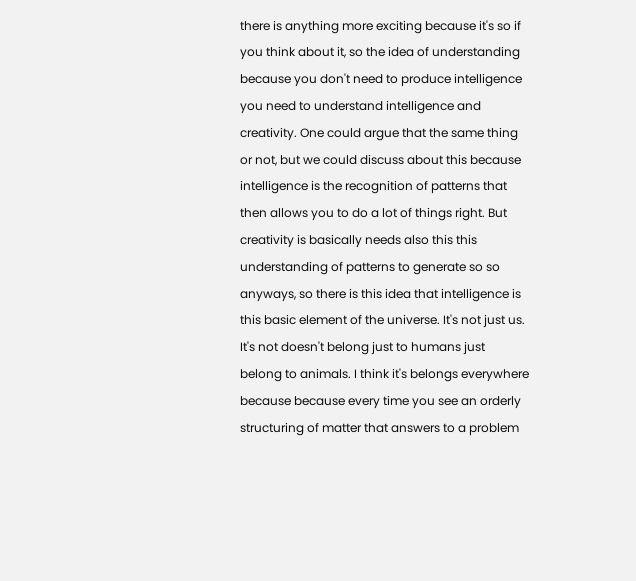there is anything more exciting because it's so if you think about it, so the idea of understanding because you don't need to produce intelligence you need to understand intelligence and creativity. One could argue that the same thing or not, but we could discuss about this because intelligence is the recognition of patterns that then allows you to do a lot of things right. But creativity is basically needs also this this understanding of patterns to generate so so anyways, so there is this idea that intelligence is this basic element of the universe. It's not just us. It's not doesn't belong just to humans just belong to animals. I think it's belongs everywhere because because every time you see an orderly structuring of matter that answers to a problem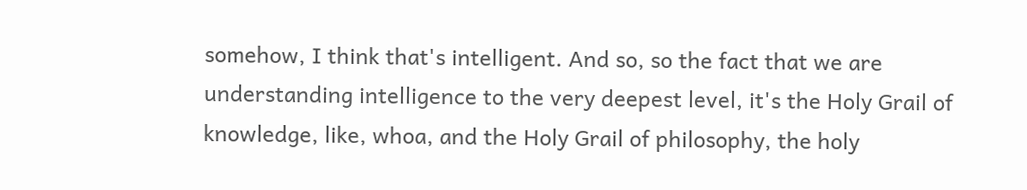somehow, I think that's intelligent. And so, so the fact that we are understanding intelligence to the very deepest level, it's the Holy Grail of knowledge, like, whoa, and the Holy Grail of philosophy, the holy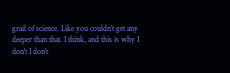grail of science. Like you couldn't get any deeper than that. I think, and this is why I don't I don't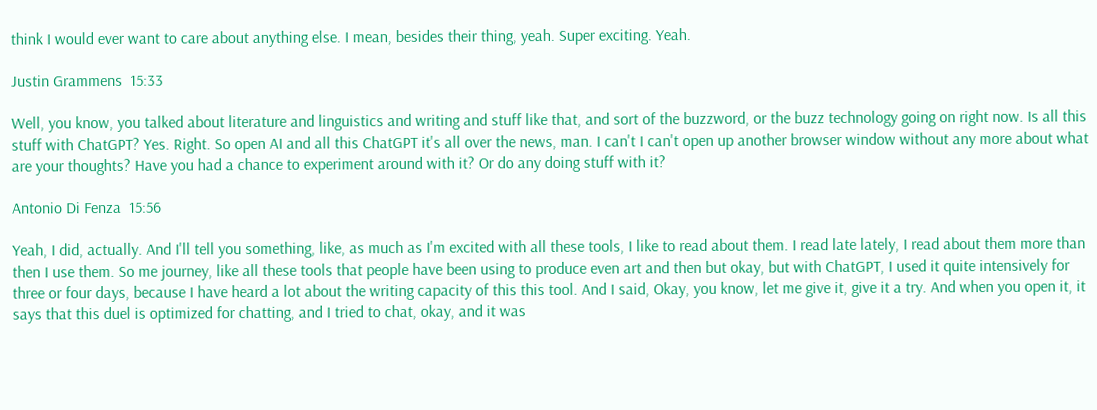think I would ever want to care about anything else. I mean, besides their thing, yeah. Super exciting. Yeah.

Justin Grammens  15:33

Well, you know, you talked about literature and linguistics and writing and stuff like that, and sort of the buzzword, or the buzz technology going on right now. Is all this stuff with ChatGPT? Yes. Right. So open AI and all this ChatGPT it's all over the news, man. I can't I can't open up another browser window without any more about what are your thoughts? Have you had a chance to experiment around with it? Or do any doing stuff with it?

Antonio Di Fenza  15:56

Yeah, I did, actually. And I'll tell you something, like, as much as I'm excited with all these tools, I like to read about them. I read late lately, I read about them more than then I use them. So me journey, like all these tools that people have been using to produce even art and then but okay, but with ChatGPT, I used it quite intensively for three or four days, because I have heard a lot about the writing capacity of this this tool. And I said, Okay, you know, let me give it, give it a try. And when you open it, it says that this duel is optimized for chatting, and I tried to chat, okay, and it was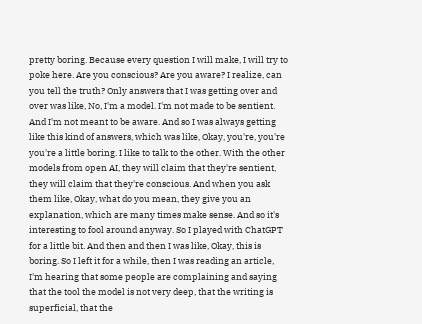pretty boring. Because every question I will make, I will try to poke here. Are you conscious? Are you aware? I realize, can you tell the truth? Only answers that I was getting over and over was like, No, I'm a model. I'm not made to be sentient. And I'm not meant to be aware. And so I was always getting like this kind of answers, which was like, Okay, you're, you're you're a little boring. I like to talk to the other. With the other models from open AI, they will claim that they're sentient, they will claim that they're conscious. And when you ask them like, Okay, what do you mean, they give you an explanation, which are many times make sense. And so it's interesting to fool around anyway. So I played with ChatGPT for a little bit. And then and then I was like, Okay, this is boring. So I left it for a while, then I was reading an article, I'm hearing that some people are complaining and saying that the tool the model is not very deep, that the writing is superficial, that the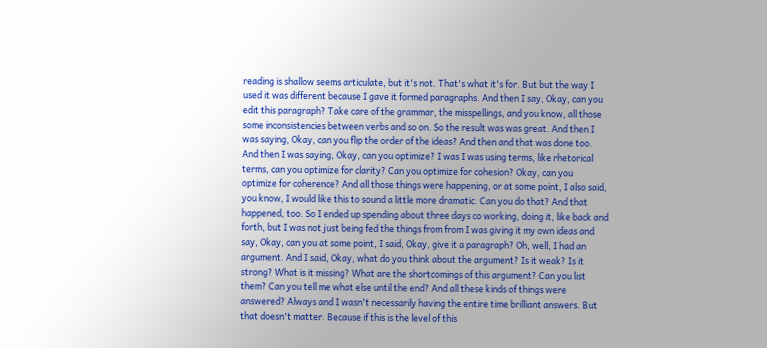reading is shallow seems articulate, but it's not. That's what it's for. But but the way I used it was different because I gave it formed paragraphs. And then I say, Okay, can you edit this paragraph? Take care of the grammar, the misspellings, and you know, all those some inconsistencies between verbs and so on. So the result was was great. And then I was saying, Okay, can you flip the order of the ideas? And then and that was done too. And then I was saying, Okay, can you optimize? I was I was using terms, like rhetorical terms, can you optimize for clarity? Can you optimize for cohesion? Okay, can you optimize for coherence? And all those things were happening, or at some point, I also said, you know, I would like this to sound a little more dramatic. Can you do that? And that happened, too. So I ended up spending about three days co working, doing it, like back and forth, but I was not just being fed the things from from I was giving it my own ideas and say, Okay, can you at some point, I said, Okay, give it a paragraph? Oh, well, I had an argument. And I said, Okay, what do you think about the argument? Is it weak? Is it strong? What is it missing? What are the shortcomings of this argument? Can you list them? Can you tell me what else until the end? And all these kinds of things were answered? Always and I wasn't necessarily having the entire time brilliant answers. But that doesn't matter. Because if this is the level of this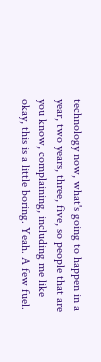technology now, what's going to happen in a year, two years, three, five, so people that are you know, complaining, including me like okay, this is a little boring. Yeah. A few fuel.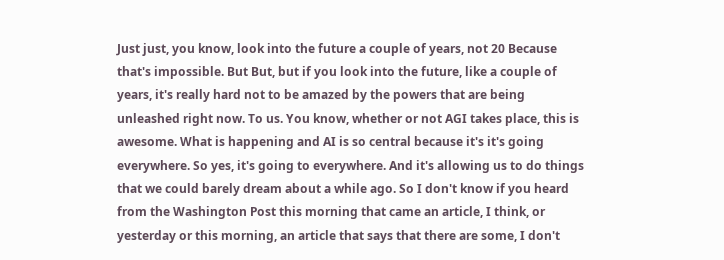Just just, you know, look into the future a couple of years, not 20 Because that's impossible. But But, but if you look into the future, like a couple of years, it's really hard not to be amazed by the powers that are being unleashed right now. To us. You know, whether or not AGI takes place, this is awesome. What is happening and AI is so central because it's it's going everywhere. So yes, it's going to everywhere. And it's allowing us to do things that we could barely dream about a while ago. So I don't know if you heard from the Washington Post this morning that came an article, I think, or yesterday or this morning, an article that says that there are some, I don't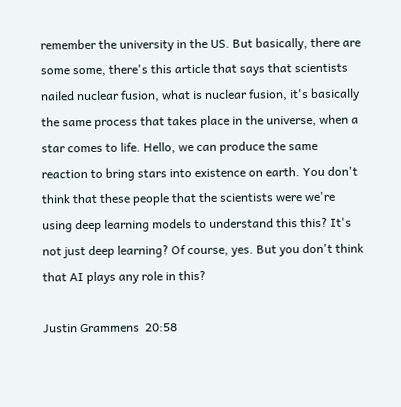remember the university in the US. But basically, there are some some, there's this article that says that scientists nailed nuclear fusion, what is nuclear fusion, it's basically the same process that takes place in the universe, when a star comes to life. Hello, we can produce the same reaction to bring stars into existence on earth. You don't think that these people that the scientists were we're using deep learning models to understand this this? It's not just deep learning? Of course, yes. But you don't think that AI plays any role in this?

Justin Grammens  20:58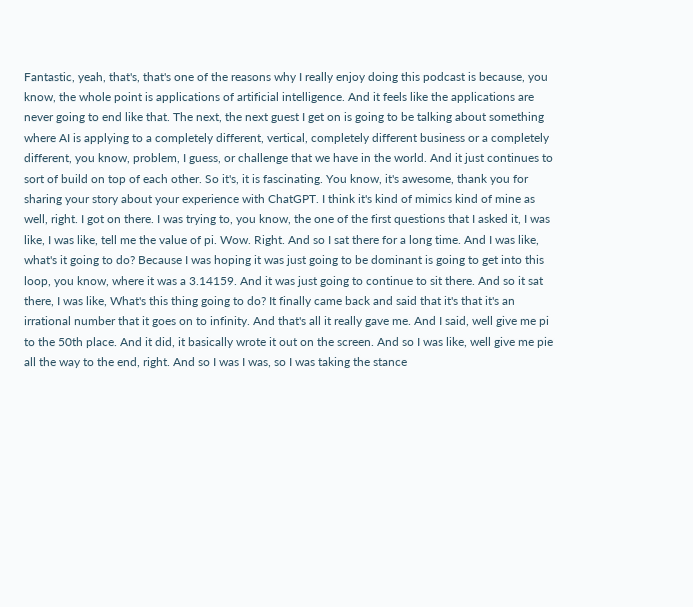Fantastic, yeah, that's, that's one of the reasons why I really enjoy doing this podcast is because, you know, the whole point is applications of artificial intelligence. And it feels like the applications are never going to end like that. The next, the next guest I get on is going to be talking about something where AI is applying to a completely different, vertical, completely different business or a completely different, you know, problem, I guess, or challenge that we have in the world. And it just continues to sort of build on top of each other. So it's, it is fascinating. You know, it's awesome, thank you for sharing your story about your experience with ChatGPT. I think it's kind of mimics kind of mine as well, right. I got on there. I was trying to, you know, the one of the first questions that I asked it, I was like, I was like, tell me the value of pi. Wow. Right. And so I sat there for a long time. And I was like, what's it going to do? Because I was hoping it was just going to be dominant is going to get into this loop, you know, where it was a 3.14159. And it was just going to continue to sit there. And so it sat there, I was like, What's this thing going to do? It finally came back and said that it's that it's an irrational number that it goes on to infinity. And that's all it really gave me. And I said, well give me pi to the 50th place. And it did, it basically wrote it out on the screen. And so I was like, well give me pie all the way to the end, right. And so I was I was, so I was taking the stance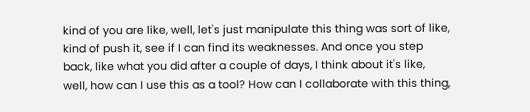kind of you are like, well, let's just manipulate this thing was sort of like, kind of push it, see if I can find its weaknesses. And once you step back, like what you did after a couple of days, I think about it's like, well, how can I use this as a tool? How can I collaborate with this thing,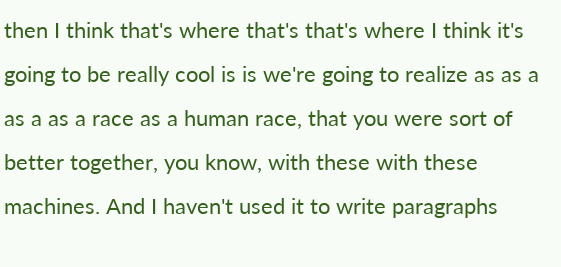then I think that's where that's that's where I think it's going to be really cool is is we're going to realize as as a as a as a race as a human race, that you were sort of better together, you know, with these with these machines. And I haven't used it to write paragraphs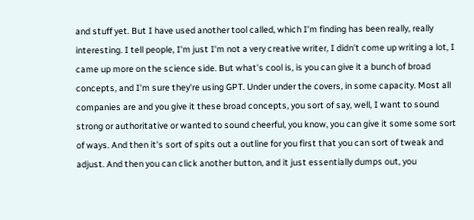and stuff yet. But I have used another tool called, which I'm finding has been really, really interesting. I tell people, I'm just I'm not a very creative writer, I didn't come up writing a lot, I came up more on the science side. But what's cool is, is you can give it a bunch of broad concepts, and I'm sure they're using GPT. Under under the covers, in some capacity. Most all companies are and you give it these broad concepts, you sort of say, well, I want to sound strong or authoritative or wanted to sound cheerful, you know, you can give it some some sort of ways. And then it's sort of spits out a outline for you first that you can sort of tweak and adjust. And then you can click another button, and it just essentially dumps out, you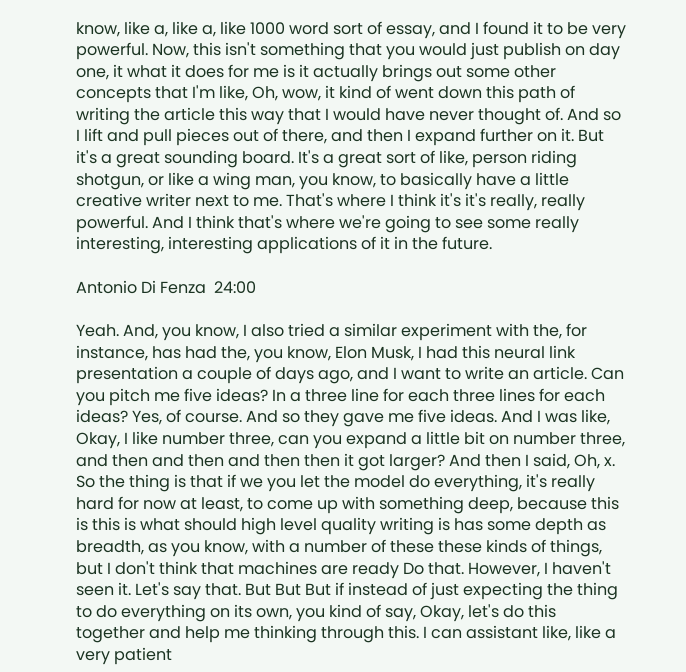know, like a, like a, like 1000 word sort of essay, and I found it to be very powerful. Now, this isn't something that you would just publish on day one, it what it does for me is it actually brings out some other concepts that I'm like, Oh, wow, it kind of went down this path of writing the article this way that I would have never thought of. And so I lift and pull pieces out of there, and then I expand further on it. But it's a great sounding board. It's a great sort of like, person riding shotgun, or like a wing man, you know, to basically have a little creative writer next to me. That's where I think it's it's really, really powerful. And I think that's where we're going to see some really interesting, interesting applications of it in the future.

Antonio Di Fenza  24:00

Yeah. And, you know, I also tried a similar experiment with the, for instance, has had the, you know, Elon Musk, I had this neural link presentation a couple of days ago, and I want to write an article. Can you pitch me five ideas? In a three line for each three lines for each ideas? Yes, of course. And so they gave me five ideas. And I was like, Okay, I like number three, can you expand a little bit on number three, and then and then and then then it got larger? And then I said, Oh, x. So the thing is that if we you let the model do everything, it's really hard for now at least, to come up with something deep, because this is this is what should high level quality writing is has some depth as breadth, as you know, with a number of these these kinds of things, but I don't think that machines are ready Do that. However, I haven't seen it. Let's say that. But But But if instead of just expecting the thing to do everything on its own, you kind of say, Okay, let's do this together and help me thinking through this. I can assistant like, like a very patient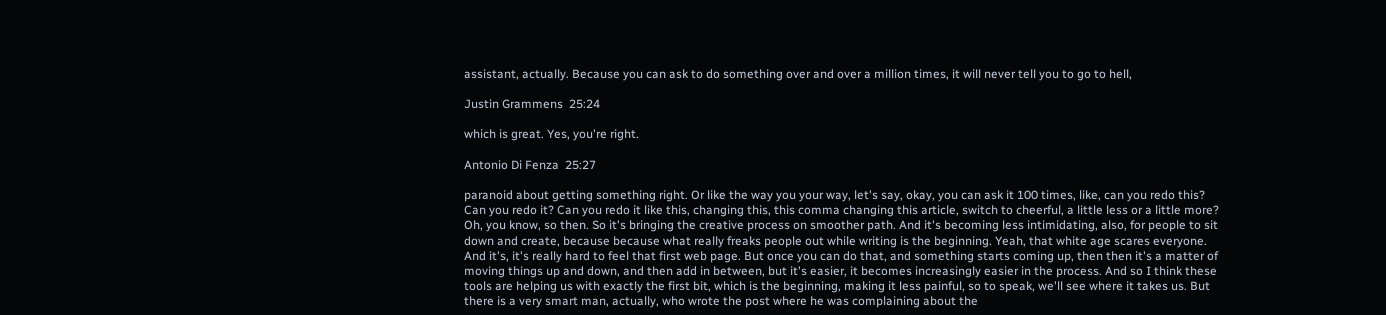assistant, actually. Because you can ask to do something over and over a million times, it will never tell you to go to hell,

Justin Grammens  25:24

which is great. Yes, you're right.

Antonio Di Fenza  25:27

paranoid about getting something right. Or like the way you your way, let's say, okay, you can ask it 100 times, like, can you redo this? Can you redo it? Can you redo it like this, changing this, this comma changing this article, switch to cheerful, a little less or a little more? Oh, you know, so then. So it's bringing the creative process on smoother path. And it's becoming less intimidating, also, for people to sit down and create, because because what really freaks people out while writing is the beginning. Yeah, that white age scares everyone. And it's, it's really hard to feel that first web page. But once you can do that, and something starts coming up, then then it's a matter of moving things up and down, and then add in between, but it's easier, it becomes increasingly easier in the process. And so I think these tools are helping us with exactly the first bit, which is the beginning, making it less painful, so to speak, we'll see where it takes us. But there is a very smart man, actually, who wrote the post where he was complaining about the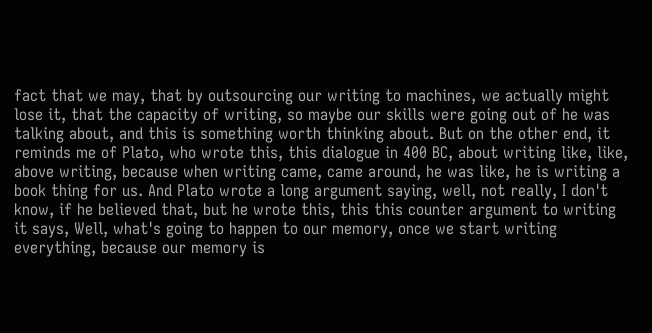fact that we may, that by outsourcing our writing to machines, we actually might lose it, that the capacity of writing, so maybe our skills were going out of he was talking about, and this is something worth thinking about. But on the other end, it reminds me of Plato, who wrote this, this dialogue in 400 BC, about writing like, like, above writing, because when writing came, came around, he was like, he is writing a book thing for us. And Plato wrote a long argument saying, well, not really, I don't know, if he believed that, but he wrote this, this this counter argument to writing it says, Well, what's going to happen to our memory, once we start writing everything, because our memory is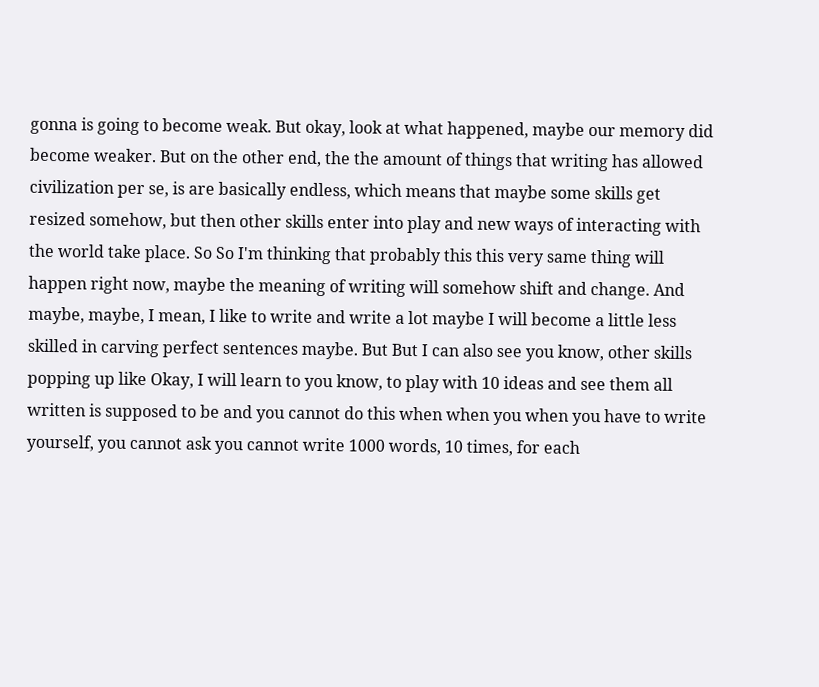gonna is going to become weak. But okay, look at what happened, maybe our memory did become weaker. But on the other end, the the amount of things that writing has allowed civilization per se, is are basically endless, which means that maybe some skills get resized somehow, but then other skills enter into play and new ways of interacting with the world take place. So So I'm thinking that probably this this very same thing will happen right now, maybe the meaning of writing will somehow shift and change. And maybe, maybe, I mean, I like to write and write a lot maybe I will become a little less skilled in carving perfect sentences maybe. But But I can also see you know, other skills popping up like Okay, I will learn to you know, to play with 10 ideas and see them all written is supposed to be and you cannot do this when when you when you have to write yourself, you cannot ask you cannot write 1000 words, 10 times, for each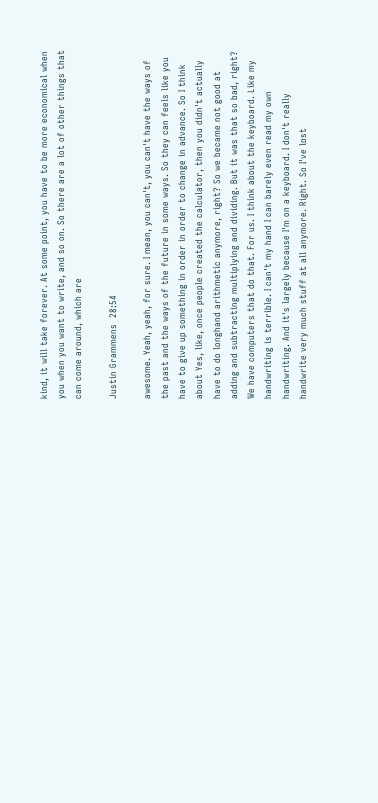kind, it will take forever. At some point, you have to be more economical when you when you want to write, and so on. So there are a lot of other things that can come around, which are

Justin Grammens  28:54

awesome. Yeah, yeah, for sure. I mean, you can't, you can't have the ways of the past and the ways of the future in some ways. So they can feels like you have to give up something in order in order to change in advance. So I think about Yes, like, once people created the calculator, then you didn't actually have to do longhand arithmetic anymore, right? So we became not good at adding and subtracting multiplying and dividing. But it was that so bad, right? We have computers that do that. For us. I think about the keyboard. Like my handwriting is terrible. I can't my hand I can barely even read my own handwriting. And it's largely because I'm on a keyboard. I don't really handwrite very much stuff at all anymore. Right. So I've lost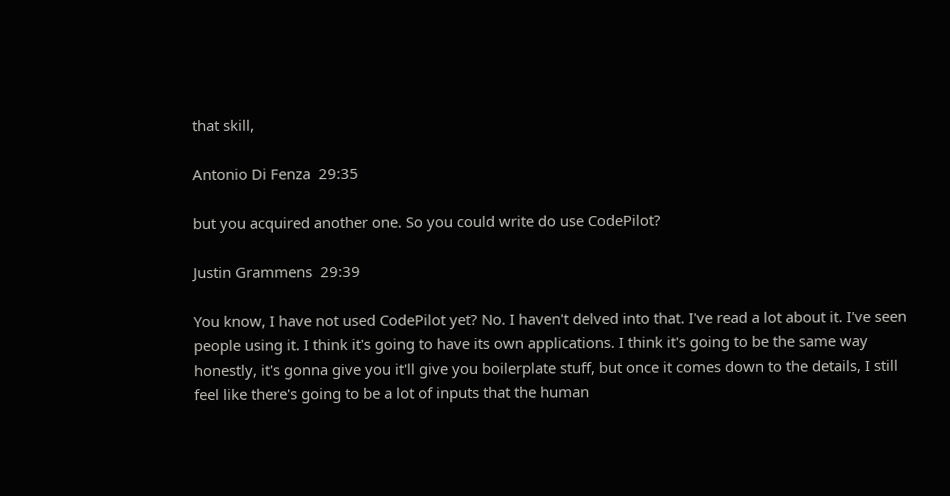that skill,

Antonio Di Fenza  29:35

but you acquired another one. So you could write do use CodePilot?

Justin Grammens  29:39

You know, I have not used CodePilot yet? No. I haven't delved into that. I've read a lot about it. I've seen people using it. I think it's going to have its own applications. I think it's going to be the same way honestly, it's gonna give you it'll give you boilerplate stuff, but once it comes down to the details, I still feel like there's going to be a lot of inputs that the human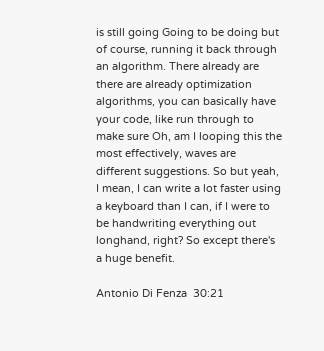is still going Going to be doing but of course, running it back through an algorithm. There already are there are already optimization algorithms, you can basically have your code, like run through to make sure Oh, am I looping this the most effectively, waves are different suggestions. So but yeah, I mean, I can write a lot faster using a keyboard than I can, if I were to be handwriting everything out longhand, right? So except there's a huge benefit.

Antonio Di Fenza  30:21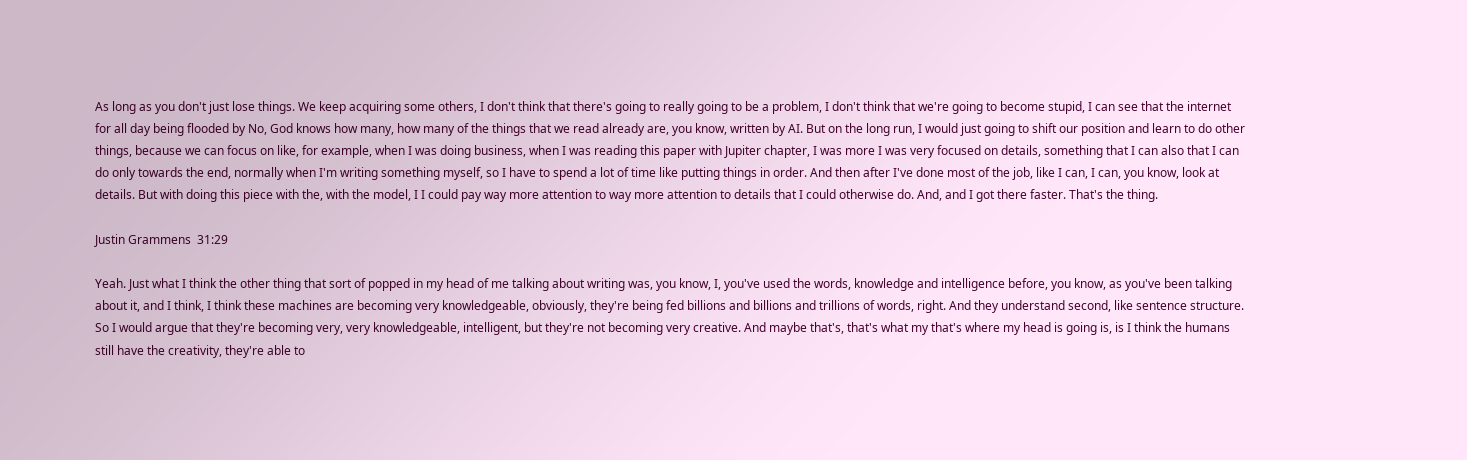As long as you don't just lose things. We keep acquiring some others, I don't think that there's going to really going to be a problem, I don't think that we're going to become stupid, I can see that the internet for all day being flooded by No, God knows how many, how many of the things that we read already are, you know, written by AI. But on the long run, I would just going to shift our position and learn to do other things, because we can focus on like, for example, when I was doing business, when I was reading this paper with Jupiter chapter, I was more I was very focused on details, something that I can also that I can do only towards the end, normally when I'm writing something myself, so I have to spend a lot of time like putting things in order. And then after I've done most of the job, like I can, I can, you know, look at details. But with doing this piece with the, with the model, I I could pay way more attention to way more attention to details that I could otherwise do. And, and I got there faster. That's the thing.

Justin Grammens  31:29

Yeah. Just what I think the other thing that sort of popped in my head of me talking about writing was, you know, I, you've used the words, knowledge and intelligence before, you know, as you've been talking about it, and I think, I think these machines are becoming very knowledgeable, obviously, they're being fed billions and billions and trillions of words, right. And they understand second, like sentence structure. So I would argue that they're becoming very, very knowledgeable, intelligent, but they're not becoming very creative. And maybe that's, that's what my that's where my head is going is, is I think the humans still have the creativity, they're able to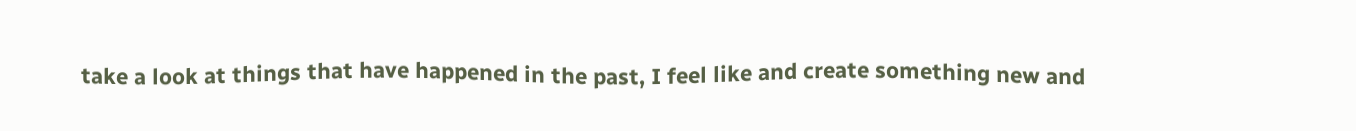take a look at things that have happened in the past, I feel like and create something new and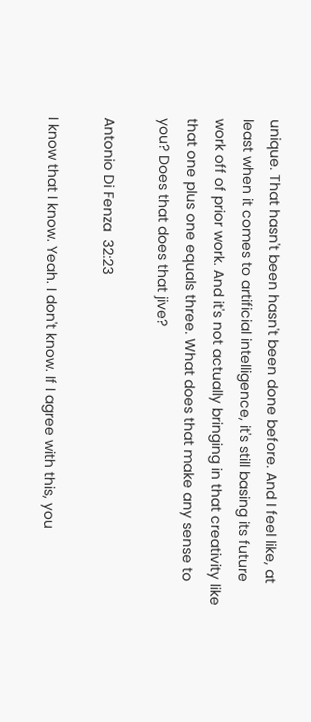unique. That hasn't been hasn't been done before. And I feel like, at least when it comes to artificial intelligence, it's still basing its future work off of prior work. And it's not actually bringing in that creativity like that one plus one equals three. What does that make any sense to you? Does that does that jive?

Antonio Di Fenza  32:23

I know that I know. Yeah. I don't know. If I agree with this, you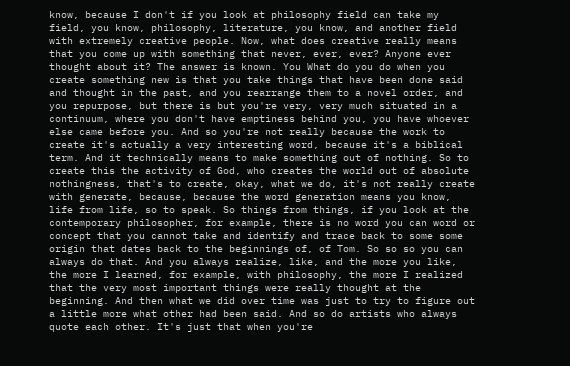know, because I don't if you look at philosophy field can take my field, you know, philosophy, literature, you know, and another field with extremely creative people. Now, what does creative really means that you come up with something that never, ever, ever? Anyone ever thought about it? The answer is known. You What do you do when you create something new is that you take things that have been done said and thought in the past, and you rearrange them to a novel order, and you repurpose, but there is but you're very, very much situated in a continuum, where you don't have emptiness behind you, you have whoever else came before you. And so you're not really because the work to create it's actually a very interesting word, because it's a biblical term. And it technically means to make something out of nothing. So to create this the activity of God, who creates the world out of absolute nothingness, that's to create, okay, what we do, it's not really create with generate, because, because the word generation means you know, life from life, so to speak. So things from things, if you look at the contemporary philosopher, for example, there is no word you can word or concept that you cannot take and identify and trace back to some some origin that dates back to the beginnings of, of Tom. So so so you can always do that. And you always realize, like, and the more you like, the more I learned, for example, with philosophy, the more I realized that the very most important things were really thought at the beginning. And then what we did over time was just to try to figure out a little more what other had been said. And so do artists who always quote each other. It's just that when you're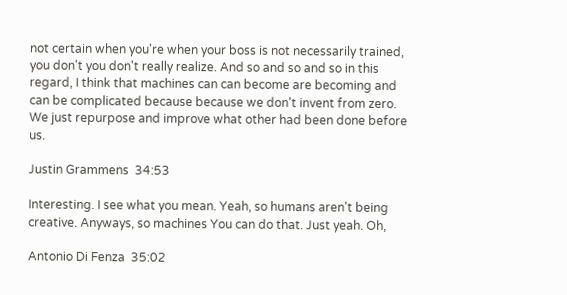not certain when you're when your boss is not necessarily trained, you don't you don't really realize. And so and so and so in this regard, I think that machines can can become are becoming and can be complicated because because we don't invent from zero. We just repurpose and improve what other had been done before us.

Justin Grammens  34:53

Interesting. I see what you mean. Yeah, so humans aren't being creative. Anyways, so machines You can do that. Just yeah. Oh,

Antonio Di Fenza  35:02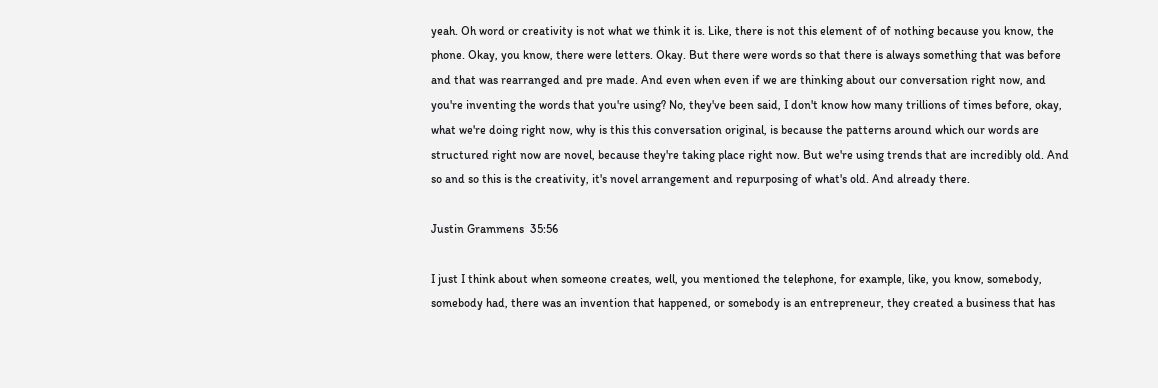yeah. Oh word or creativity is not what we think it is. Like, there is not this element of of nothing because you know, the phone. Okay, you know, there were letters. Okay. But there were words so that there is always something that was before and that was rearranged and pre made. And even when even if we are thinking about our conversation right now, and you're inventing the words that you're using? No, they've been said, I don't know how many trillions of times before, okay, what we're doing right now, why is this this conversation original, is because the patterns around which our words are structured right now are novel, because they're taking place right now. But we're using trends that are incredibly old. And so and so this is the creativity, it's novel arrangement and repurposing of what's old. And already there.

Justin Grammens  35:56

I just I think about when someone creates, well, you mentioned the telephone, for example, like, you know, somebody, somebody had, there was an invention that happened, or somebody is an entrepreneur, they created a business that has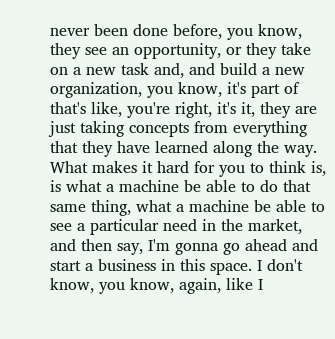never been done before, you know, they see an opportunity, or they take on a new task and, and build a new organization, you know, it's part of that's like, you're right, it's it, they are just taking concepts from everything that they have learned along the way. What makes it hard for you to think is, is what a machine be able to do that same thing, what a machine be able to see a particular need in the market, and then say, I'm gonna go ahead and start a business in this space. I don't know, you know, again, like I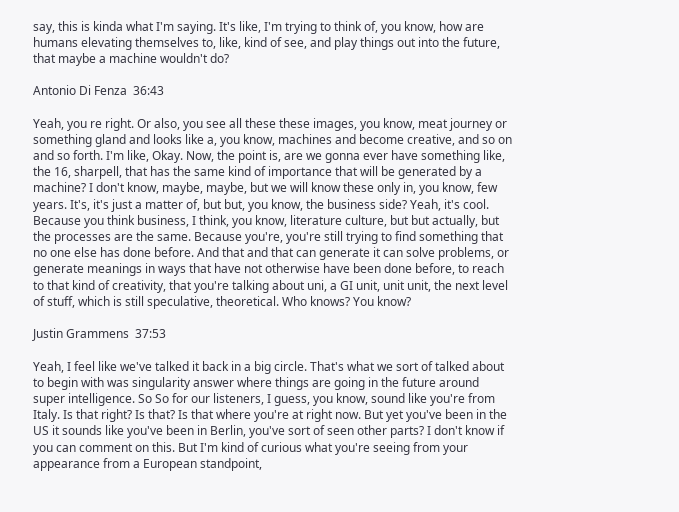say, this is kinda what I'm saying. It's like, I'm trying to think of, you know, how are humans elevating themselves to, like, kind of see, and play things out into the future, that maybe a machine wouldn't do?

Antonio Di Fenza  36:43

Yeah, you re right. Or also, you see all these these images, you know, meat journey or something gland and looks like a, you know, machines and become creative, and so on and so forth. I'm like, Okay. Now, the point is, are we gonna ever have something like, the 16, sharpell, that has the same kind of importance that will be generated by a machine? I don't know, maybe, maybe, but we will know these only in, you know, few years. It's, it's just a matter of, but but, you know, the business side? Yeah, it's cool. Because you think business, I think, you know, literature culture, but but actually, but the processes are the same. Because you're, you're still trying to find something that no one else has done before. And that and that can generate it can solve problems, or generate meanings in ways that have not otherwise have been done before, to reach to that kind of creativity, that you're talking about uni, a GI unit, unit unit, the next level of stuff, which is still speculative, theoretical. Who knows? You know?

Justin Grammens  37:53

Yeah, I feel like we've talked it back in a big circle. That's what we sort of talked about to begin with was singularity answer where things are going in the future around super intelligence. So So for our listeners, I guess, you know, sound like you're from Italy. Is that right? Is that? Is that where you're at right now. But yet you've been in the US it sounds like you've been in Berlin, you've sort of seen other parts? I don't know if you can comment on this. But I'm kind of curious what you're seeing from your appearance from a European standpoint,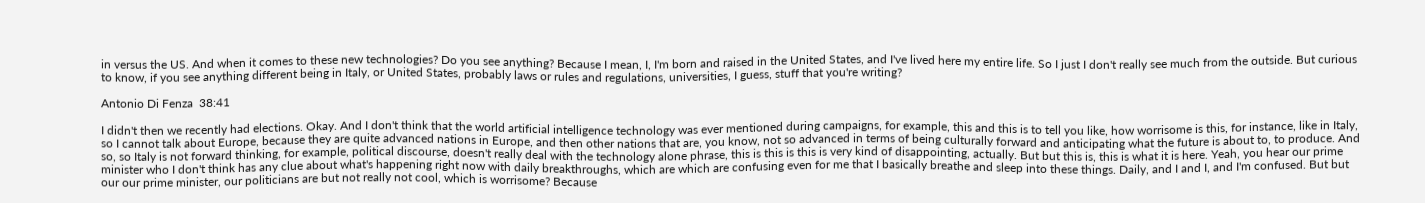in versus the US. And when it comes to these new technologies? Do you see anything? Because I mean, I, I'm born and raised in the United States, and I've lived here my entire life. So I just I don't really see much from the outside. But curious to know, if you see anything different being in Italy, or United States, probably laws or rules and regulations, universities, I guess, stuff that you're writing?

Antonio Di Fenza  38:41

I didn't then we recently had elections. Okay. And I don't think that the world artificial intelligence technology was ever mentioned during campaigns, for example, this and this is to tell you like, how worrisome is this, for instance, like in Italy, so I cannot talk about Europe, because they are quite advanced nations in Europe, and then other nations that are, you know, not so advanced in terms of being culturally forward and anticipating what the future is about to, to produce. And so, so Italy is not forward thinking, for example, political discourse, doesn't really deal with the technology alone phrase, this is this is this is very kind of disappointing, actually. But but this is, this is what it is here. Yeah, you hear our prime minister who I don't think has any clue about what's happening right now with daily breakthroughs, which are which are confusing even for me that I basically breathe and sleep into these things. Daily, and I and I, and I'm confused. But but our our prime minister, our politicians are but not really not cool, which is worrisome? Because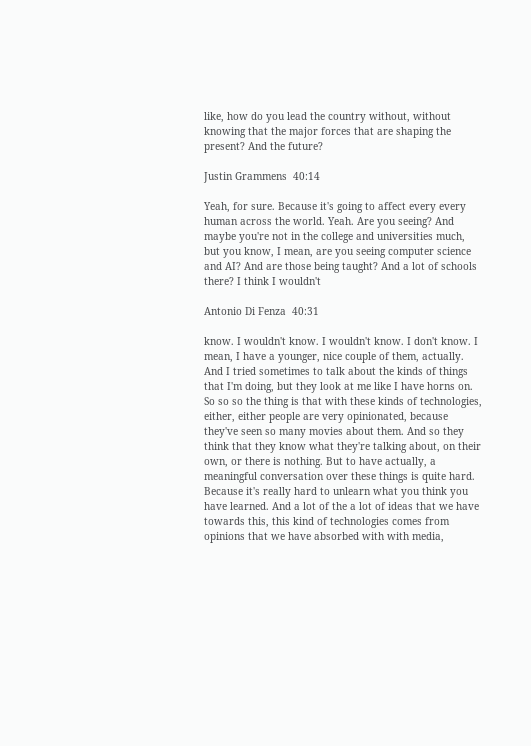like, how do you lead the country without, without knowing that the major forces that are shaping the present? And the future?

Justin Grammens  40:14

Yeah, for sure. Because it's going to affect every every human across the world. Yeah. Are you seeing? And maybe you're not in the college and universities much, but you know, I mean, are you seeing computer science and AI? And are those being taught? And a lot of schools there? I think I wouldn't

Antonio Di Fenza  40:31

know. I wouldn't know. I wouldn't know. I don't know. I mean, I have a younger, nice couple of them, actually. And I tried sometimes to talk about the kinds of things that I'm doing, but they look at me like I have horns on. So so so the thing is that with these kinds of technologies, either, either people are very opinionated, because they've seen so many movies about them. And so they think that they know what they're talking about, on their own, or there is nothing. But to have actually, a meaningful conversation over these things is quite hard. Because it's really hard to unlearn what you think you have learned. And a lot of the a lot of ideas that we have towards this, this kind of technologies comes from opinions that we have absorbed with with media,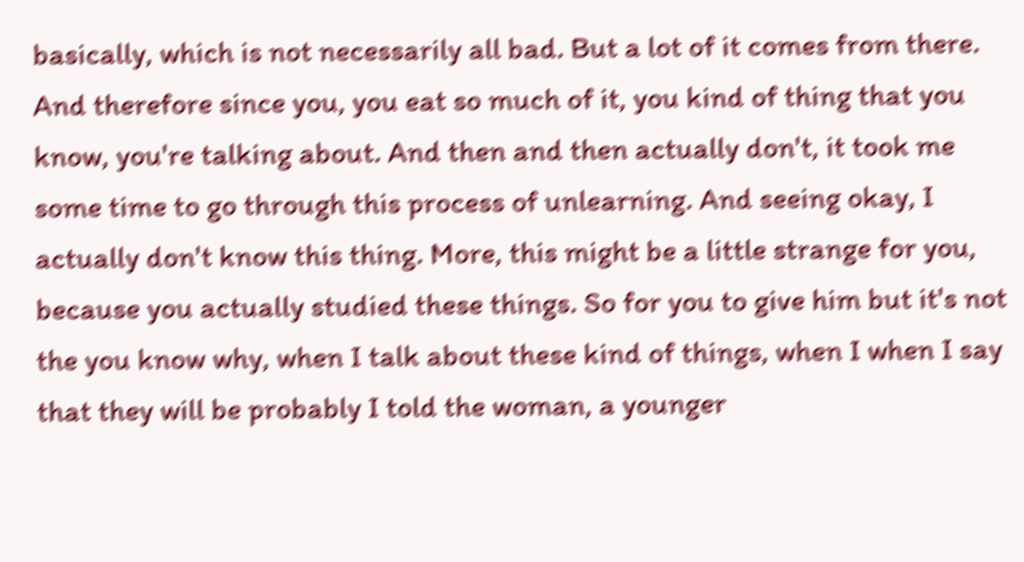basically, which is not necessarily all bad. But a lot of it comes from there. And therefore since you, you eat so much of it, you kind of thing that you know, you're talking about. And then and then actually don't, it took me some time to go through this process of unlearning. And seeing okay, I actually don't know this thing. More, this might be a little strange for you, because you actually studied these things. So for you to give him but it's not the you know why, when I talk about these kind of things, when I when I say that they will be probably I told the woman, a younger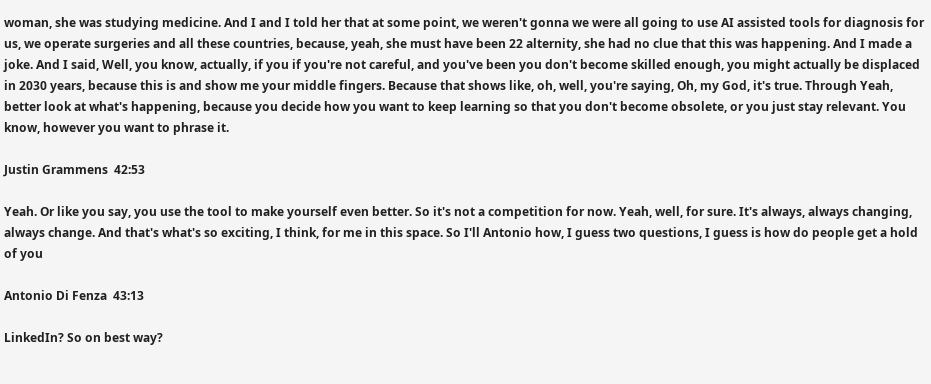woman, she was studying medicine. And I and I told her that at some point, we weren't gonna we were all going to use AI assisted tools for diagnosis for us, we operate surgeries and all these countries, because, yeah, she must have been 22 alternity, she had no clue that this was happening. And I made a joke. And I said, Well, you know, actually, if you if you're not careful, and you've been you don't become skilled enough, you might actually be displaced in 2030 years, because this is and show me your middle fingers. Because that shows like, oh, well, you're saying, Oh, my God, it's true. Through Yeah, better look at what's happening, because you decide how you want to keep learning so that you don't become obsolete, or you just stay relevant. You know, however you want to phrase it.

Justin Grammens  42:53

Yeah. Or like you say, you use the tool to make yourself even better. So it's not a competition for now. Yeah, well, for sure. It's always, always changing, always change. And that's what's so exciting, I think, for me in this space. So I'll Antonio how, I guess two questions, I guess is how do people get a hold of you

Antonio Di Fenza  43:13

LinkedIn? So on best way?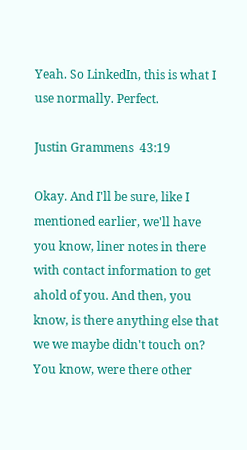Yeah. So LinkedIn, this is what I use normally. Perfect.

Justin Grammens  43:19

Okay. And I'll be sure, like I mentioned earlier, we'll have you know, liner notes in there with contact information to get ahold of you. And then, you know, is there anything else that we we maybe didn't touch on? You know, were there other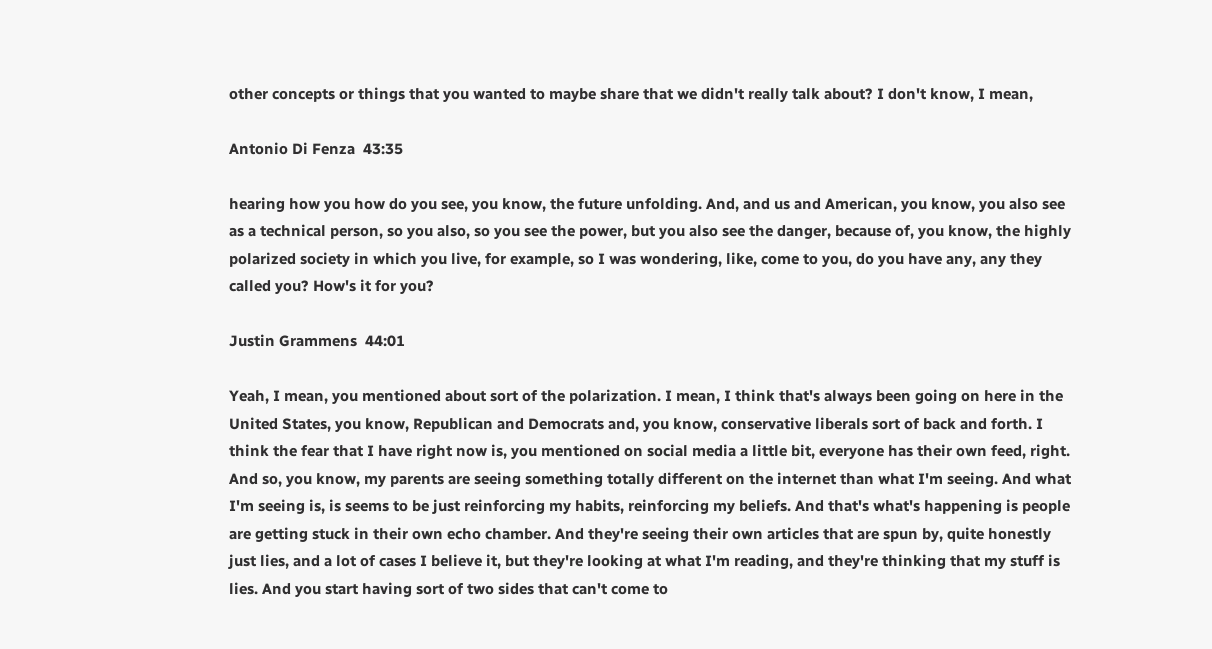other concepts or things that you wanted to maybe share that we didn't really talk about? I don't know, I mean,

Antonio Di Fenza  43:35

hearing how you how do you see, you know, the future unfolding. And, and us and American, you know, you also see as a technical person, so you also, so you see the power, but you also see the danger, because of, you know, the highly polarized society in which you live, for example, so I was wondering, like, come to you, do you have any, any they called you? How's it for you?

Justin Grammens  44:01

Yeah, I mean, you mentioned about sort of the polarization. I mean, I think that's always been going on here in the United States, you know, Republican and Democrats and, you know, conservative liberals sort of back and forth. I think the fear that I have right now is, you mentioned on social media a little bit, everyone has their own feed, right. And so, you know, my parents are seeing something totally different on the internet than what I'm seeing. And what I'm seeing is, is seems to be just reinforcing my habits, reinforcing my beliefs. And that's what's happening is people are getting stuck in their own echo chamber. And they're seeing their own articles that are spun by, quite honestly just lies, and a lot of cases I believe it, but they're looking at what I'm reading, and they're thinking that my stuff is lies. And you start having sort of two sides that can't come to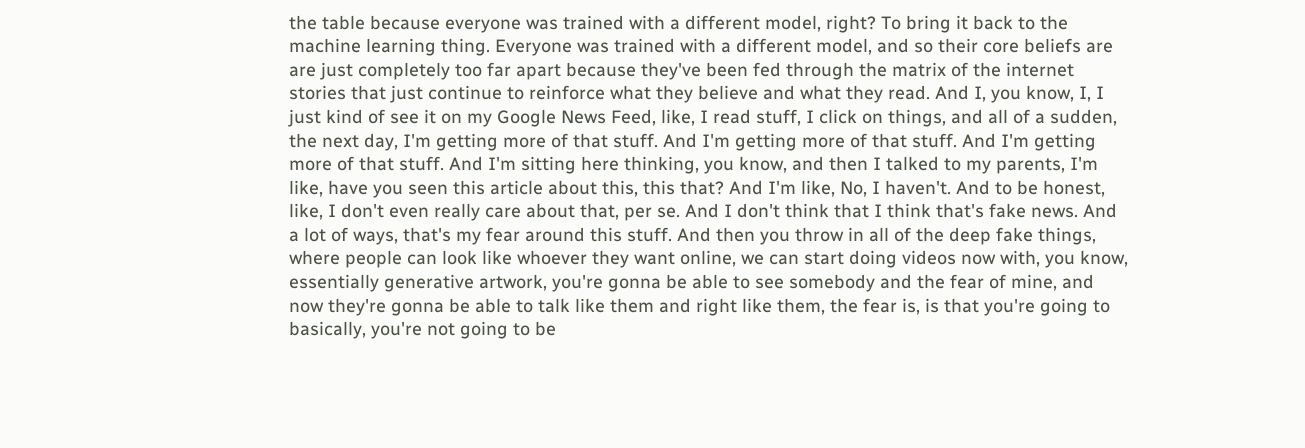the table because everyone was trained with a different model, right? To bring it back to the machine learning thing. Everyone was trained with a different model, and so their core beliefs are are just completely too far apart because they've been fed through the matrix of the internet stories that just continue to reinforce what they believe and what they read. And I, you know, I, I just kind of see it on my Google News Feed, like, I read stuff, I click on things, and all of a sudden, the next day, I'm getting more of that stuff. And I'm getting more of that stuff. And I'm getting more of that stuff. And I'm sitting here thinking, you know, and then I talked to my parents, I'm like, have you seen this article about this, this that? And I'm like, No, I haven't. And to be honest, like, I don't even really care about that, per se. And I don't think that I think that's fake news. And a lot of ways, that's my fear around this stuff. And then you throw in all of the deep fake things, where people can look like whoever they want online, we can start doing videos now with, you know, essentially generative artwork, you're gonna be able to see somebody and the fear of mine, and now they're gonna be able to talk like them and right like them, the fear is, is that you're going to basically, you're not going to be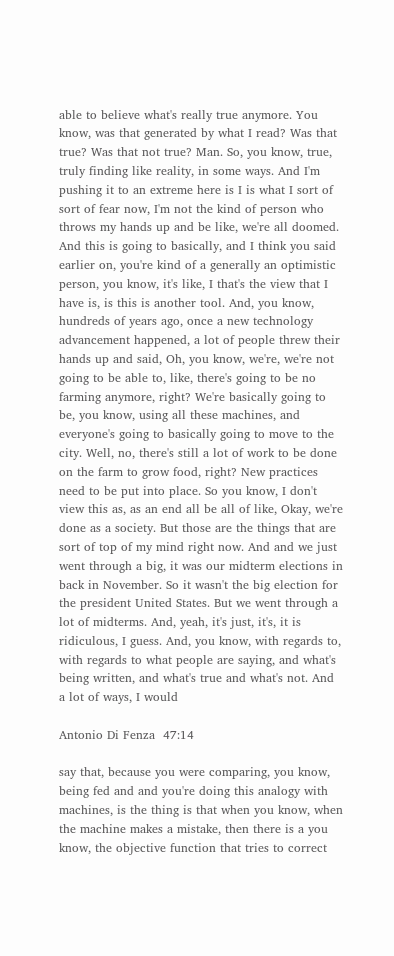able to believe what's really true anymore. You know, was that generated by what I read? Was that true? Was that not true? Man. So, you know, true, truly finding like reality, in some ways. And I'm pushing it to an extreme here is I is what I sort of sort of fear now, I'm not the kind of person who throws my hands up and be like, we're all doomed. And this is going to basically, and I think you said earlier on, you're kind of a generally an optimistic person, you know, it's like, I that's the view that I have is, is this is another tool. And, you know, hundreds of years ago, once a new technology advancement happened, a lot of people threw their hands up and said, Oh, you know, we're, we're not going to be able to, like, there's going to be no farming anymore, right? We're basically going to be, you know, using all these machines, and everyone's going to basically going to move to the city. Well, no, there's still a lot of work to be done on the farm to grow food, right? New practices need to be put into place. So you know, I don't view this as, as an end all be all of like, Okay, we're done as a society. But those are the things that are sort of top of my mind right now. And and we just went through a big, it was our midterm elections in back in November. So it wasn't the big election for the president United States. But we went through a lot of midterms. And, yeah, it's just, it's, it is ridiculous, I guess. And, you know, with regards to, with regards to what people are saying, and what's being written, and what's true and what's not. And a lot of ways, I would

Antonio Di Fenza  47:14

say that, because you were comparing, you know, being fed and and you're doing this analogy with machines, is the thing is that when you know, when the machine makes a mistake, then there is a you know, the objective function that tries to correct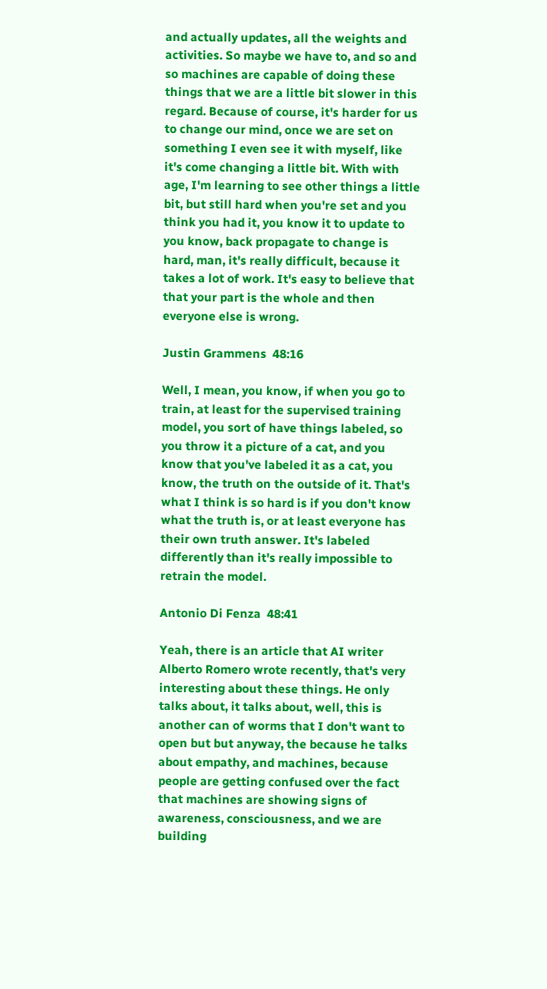and actually updates, all the weights and activities. So maybe we have to, and so and so machines are capable of doing these things that we are a little bit slower in this regard. Because of course, it's harder for us to change our mind, once we are set on something I even see it with myself, like it's come changing a little bit. With with age, I'm learning to see other things a little bit, but still hard when you're set and you think you had it, you know it to update to you know, back propagate to change is hard, man, it's really difficult, because it takes a lot of work. It's easy to believe that that your part is the whole and then everyone else is wrong.

Justin Grammens  48:16

Well, I mean, you know, if when you go to train, at least for the supervised training model, you sort of have things labeled, so you throw it a picture of a cat, and you know that you've labeled it as a cat, you know, the truth on the outside of it. That's what I think is so hard is if you don't know what the truth is, or at least everyone has their own truth answer. It's labeled differently than it's really impossible to retrain the model.

Antonio Di Fenza  48:41

Yeah, there is an article that AI writer Alberto Romero wrote recently, that's very interesting about these things. He only talks about, it talks about, well, this is another can of worms that I don't want to open but but anyway, the because he talks about empathy, and machines, because people are getting confused over the fact that machines are showing signs of awareness, consciousness, and we are building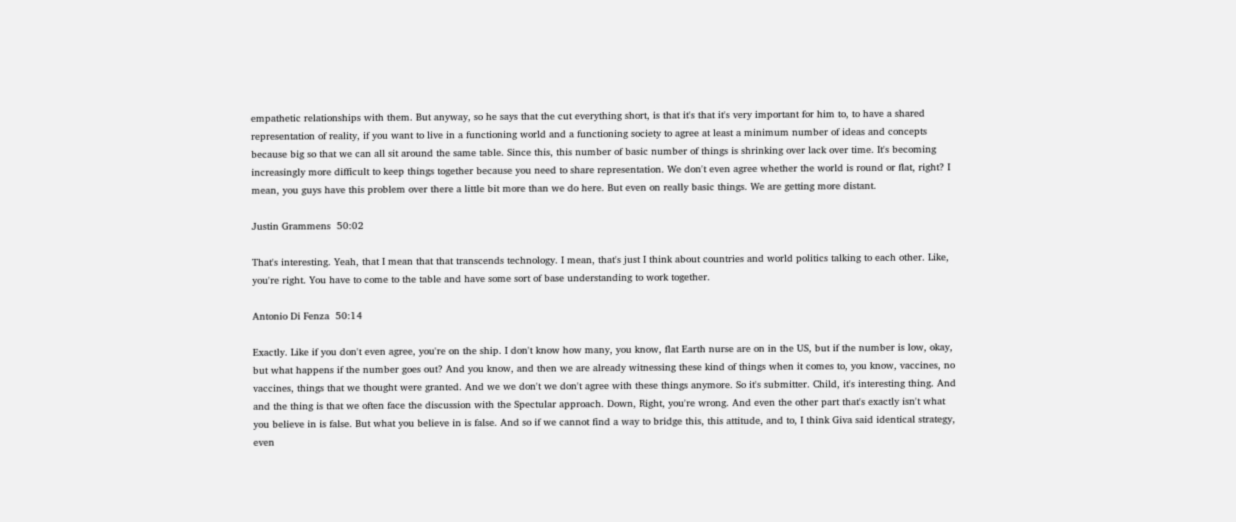empathetic relationships with them. But anyway, so he says that the cut everything short, is that it's that it's very important for him to, to have a shared representation of reality, if you want to live in a functioning world and a functioning society to agree at least a minimum number of ideas and concepts because big so that we can all sit around the same table. Since this, this number of basic number of things is shrinking over lack over time. It's becoming increasingly more difficult to keep things together because you need to share representation. We don't even agree whether the world is round or flat, right? I mean, you guys have this problem over there a little bit more than we do here. But even on really basic things. We are getting more distant.

Justin Grammens  50:02

That's interesting. Yeah, that I mean that that transcends technology. I mean, that's just I think about countries and world politics talking to each other. Like, you're right. You have to come to the table and have some sort of base understanding to work together.

Antonio Di Fenza  50:14

Exactly. Like if you don't even agree, you're on the ship. I don't know how many, you know, flat Earth nurse are on in the US, but if the number is low, okay, but what happens if the number goes out? And you know, and then we are already witnessing these kind of things when it comes to, you know, vaccines, no vaccines, things that we thought were granted. And we we don't we don't agree with these things anymore. So it's submitter. Child, it's interesting thing. And and the thing is that we often face the discussion with the Spectular approach. Down, Right, you're wrong. And even the other part that's exactly isn't what you believe in is false. But what you believe in is false. And so if we cannot find a way to bridge this, this attitude, and to, I think Giva said identical strategy, even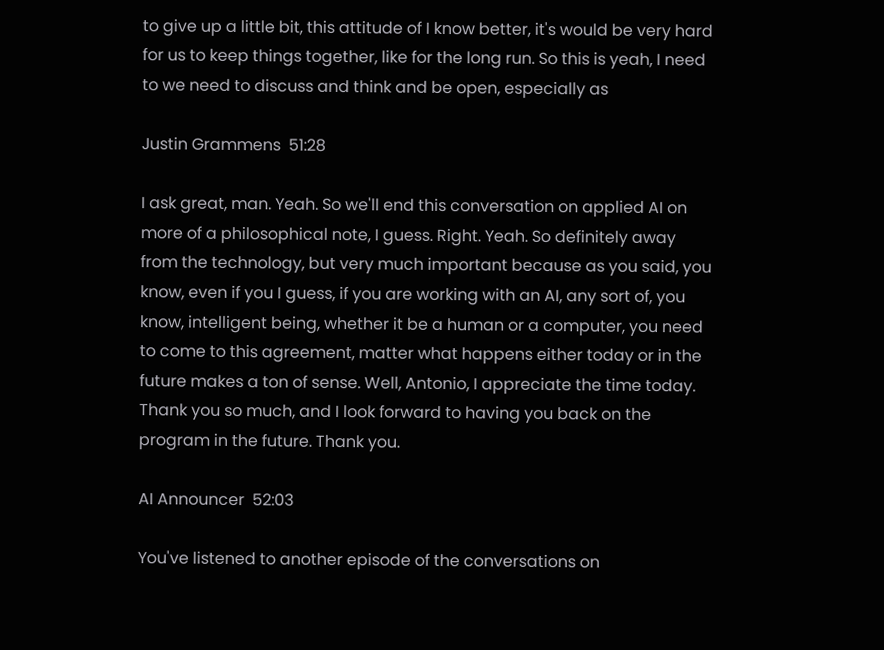to give up a little bit, this attitude of I know better, it's would be very hard for us to keep things together, like for the long run. So this is yeah, I need to we need to discuss and think and be open, especially as

Justin Grammens  51:28

I ask great, man. Yeah. So we'll end this conversation on applied AI on more of a philosophical note, I guess. Right. Yeah. So definitely away from the technology, but very much important because as you said, you know, even if you I guess, if you are working with an AI, any sort of, you know, intelligent being, whether it be a human or a computer, you need to come to this agreement, matter what happens either today or in the future makes a ton of sense. Well, Antonio, I appreciate the time today. Thank you so much, and I look forward to having you back on the program in the future. Thank you.

AI Announcer  52:03

You've listened to another episode of the conversations on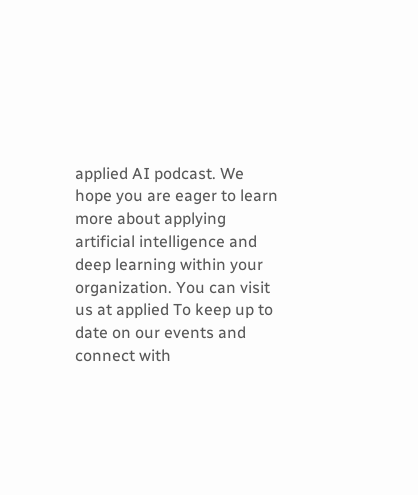applied AI podcast. We hope you are eager to learn more about applying artificial intelligence and deep learning within your organization. You can visit us at applied To keep up to date on our events and connect with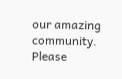our amazing community. Please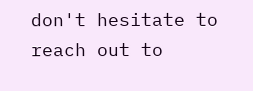don't hesitate to reach out to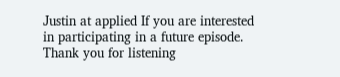Justin at applied If you are interested in participating in a future episode. Thank you for listening